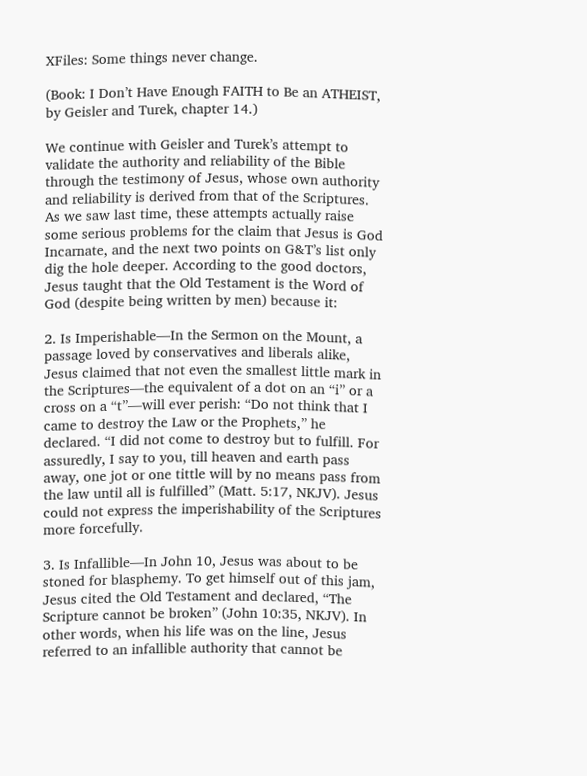XFiles: Some things never change.

(Book: I Don’t Have Enough FAITH to Be an ATHEIST, by Geisler and Turek, chapter 14.)

We continue with Geisler and Turek’s attempt to validate the authority and reliability of the Bible through the testimony of Jesus, whose own authority and reliability is derived from that of the Scriptures. As we saw last time, these attempts actually raise some serious problems for the claim that Jesus is God Incarnate, and the next two points on G&T’s list only dig the hole deeper. According to the good doctors, Jesus taught that the Old Testament is the Word of God (despite being written by men) because it:

2. Is Imperishable—In the Sermon on the Mount, a passage loved by conservatives and liberals alike, Jesus claimed that not even the smallest little mark in the Scriptures—the equivalent of a dot on an “i” or a cross on a “t”—will ever perish: “Do not think that I came to destroy the Law or the Prophets,” he declared. “I did not come to destroy but to fulfill. For assuredly, I say to you, till heaven and earth pass away, one jot or one tittle will by no means pass from the law until all is fulfilled” (Matt. 5:17, NKJV). Jesus could not express the imperishability of the Scriptures more forcefully.

3. Is Infallible—In John 10, Jesus was about to be stoned for blasphemy. To get himself out of this jam, Jesus cited the Old Testament and declared, “The Scripture cannot be broken” (John 10:35, NKJV). In other words, when his life was on the line, Jesus referred to an infallible authority that cannot be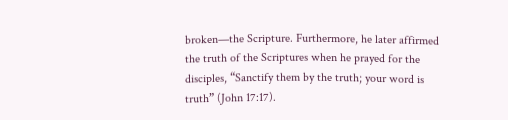broken—the Scripture. Furthermore, he later affirmed the truth of the Scriptures when he prayed for the disciples, “Sanctify them by the truth; your word is truth” (John 17:17).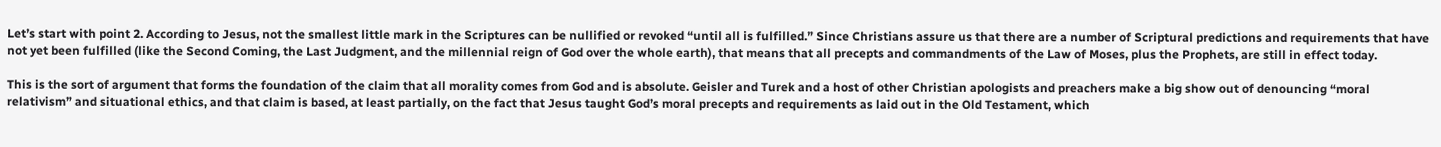Let’s start with point 2. According to Jesus, not the smallest little mark in the Scriptures can be nullified or revoked “until all is fulfilled.” Since Christians assure us that there are a number of Scriptural predictions and requirements that have not yet been fulfilled (like the Second Coming, the Last Judgment, and the millennial reign of God over the whole earth), that means that all precepts and commandments of the Law of Moses, plus the Prophets, are still in effect today.

This is the sort of argument that forms the foundation of the claim that all morality comes from God and is absolute. Geisler and Turek and a host of other Christian apologists and preachers make a big show out of denouncing “moral relativism” and situational ethics, and that claim is based, at least partially, on the fact that Jesus taught God’s moral precepts and requirements as laid out in the Old Testament, which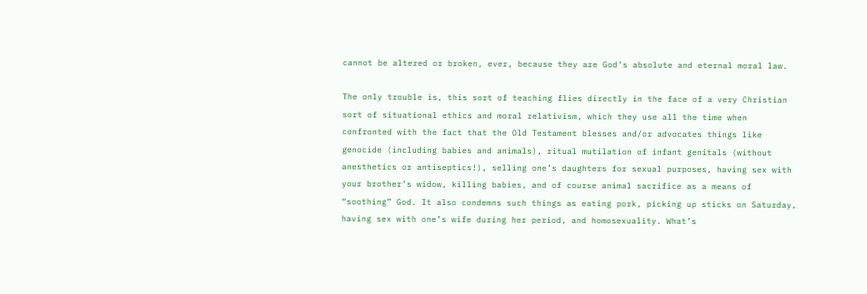cannot be altered or broken, ever, because they are God’s absolute and eternal moral law.

The only trouble is, this sort of teaching flies directly in the face of a very Christian sort of situational ethics and moral relativism, which they use all the time when confronted with the fact that the Old Testament blesses and/or advocates things like genocide (including babies and animals), ritual mutilation of infant genitals (without anesthetics or antiseptics!), selling one’s daughters for sexual purposes, having sex with your brother’s widow, killing babies, and of course animal sacrifice as a means of “soothing” God. It also condemns such things as eating pork, picking up sticks on Saturday, having sex with one’s wife during her period, and homosexuality. What’s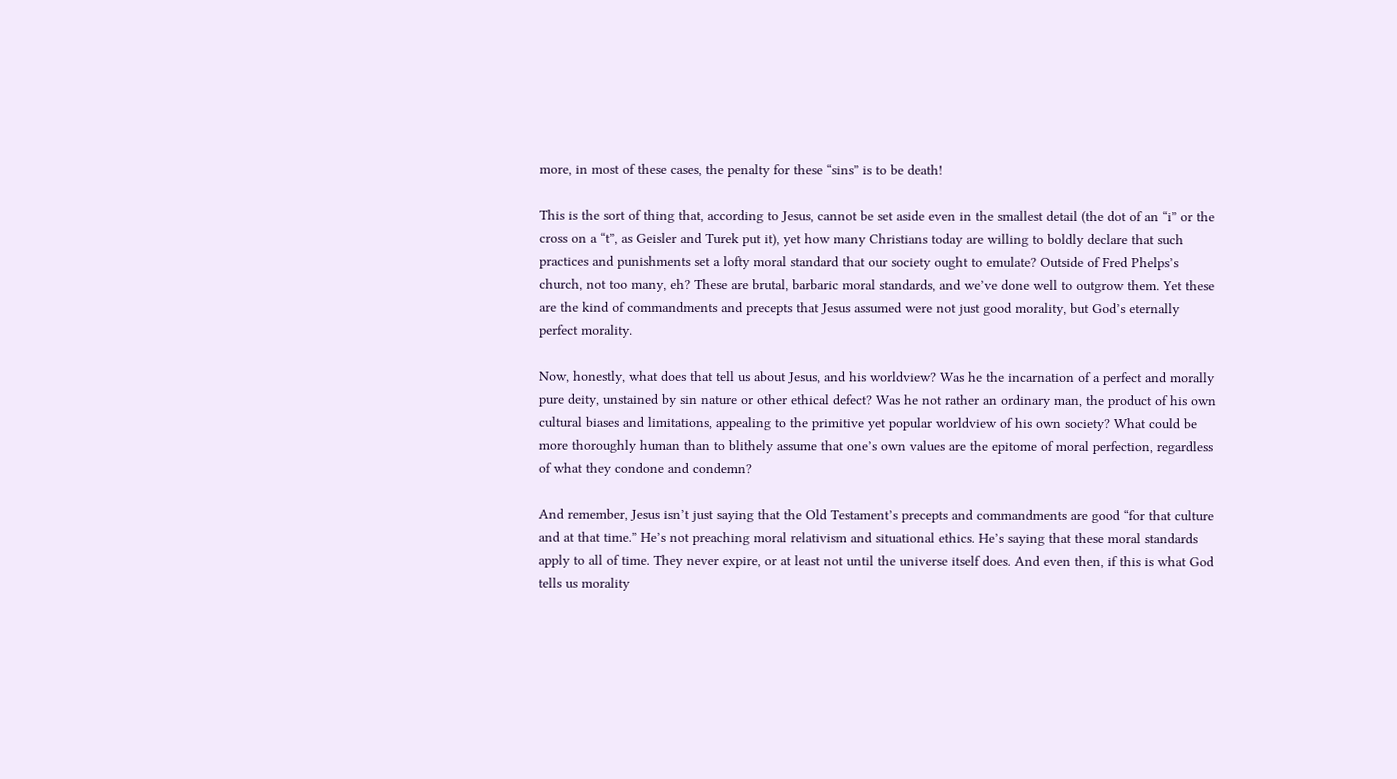more, in most of these cases, the penalty for these “sins” is to be death!

This is the sort of thing that, according to Jesus, cannot be set aside even in the smallest detail (the dot of an “i” or the cross on a “t”, as Geisler and Turek put it), yet how many Christians today are willing to boldly declare that such practices and punishments set a lofty moral standard that our society ought to emulate? Outside of Fred Phelps’s church, not too many, eh? These are brutal, barbaric moral standards, and we’ve done well to outgrow them. Yet these are the kind of commandments and precepts that Jesus assumed were not just good morality, but God’s eternally perfect morality.

Now, honestly, what does that tell us about Jesus, and his worldview? Was he the incarnation of a perfect and morally pure deity, unstained by sin nature or other ethical defect? Was he not rather an ordinary man, the product of his own cultural biases and limitations, appealing to the primitive yet popular worldview of his own society? What could be more thoroughly human than to blithely assume that one’s own values are the epitome of moral perfection, regardless of what they condone and condemn?

And remember, Jesus isn’t just saying that the Old Testament’s precepts and commandments are good “for that culture and at that time.” He’s not preaching moral relativism and situational ethics. He’s saying that these moral standards apply to all of time. They never expire, or at least not until the universe itself does. And even then, if this is what God tells us morality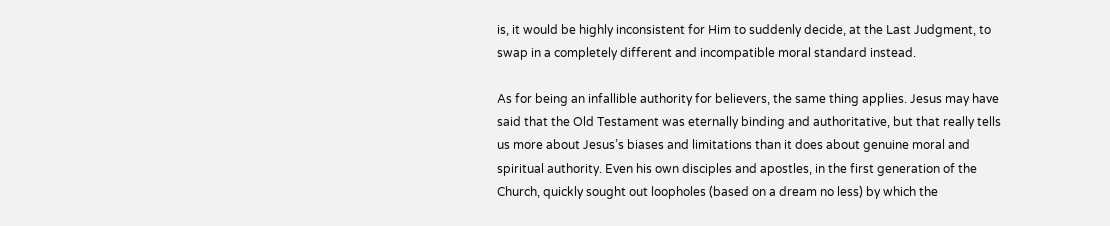is, it would be highly inconsistent for Him to suddenly decide, at the Last Judgment, to swap in a completely different and incompatible moral standard instead.

As for being an infallible authority for believers, the same thing applies. Jesus may have said that the Old Testament was eternally binding and authoritative, but that really tells us more about Jesus’s biases and limitations than it does about genuine moral and spiritual authority. Even his own disciples and apostles, in the first generation of the Church, quickly sought out loopholes (based on a dream no less) by which the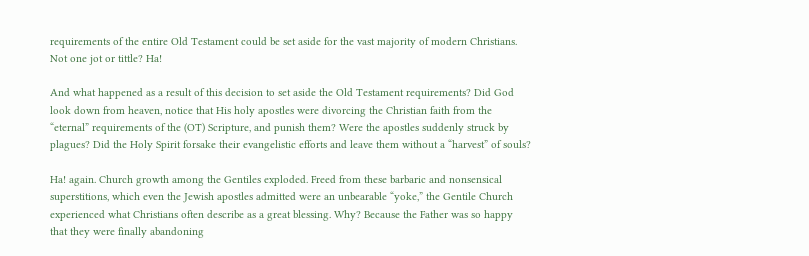requirements of the entire Old Testament could be set aside for the vast majority of modern Christians. Not one jot or tittle? Ha!

And what happened as a result of this decision to set aside the Old Testament requirements? Did God look down from heaven, notice that His holy apostles were divorcing the Christian faith from the “eternal” requirements of the (OT) Scripture, and punish them? Were the apostles suddenly struck by plagues? Did the Holy Spirit forsake their evangelistic efforts and leave them without a “harvest” of souls?

Ha! again. Church growth among the Gentiles exploded. Freed from these barbaric and nonsensical superstitions, which even the Jewish apostles admitted were an unbearable “yoke,” the Gentile Church experienced what Christians often describe as a great blessing. Why? Because the Father was so happy that they were finally abandoning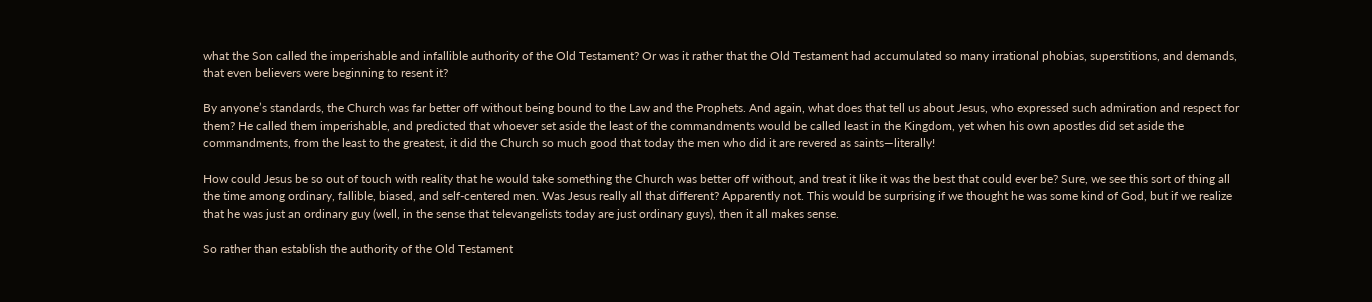what the Son called the imperishable and infallible authority of the Old Testament? Or was it rather that the Old Testament had accumulated so many irrational phobias, superstitions, and demands, that even believers were beginning to resent it?

By anyone’s standards, the Church was far better off without being bound to the Law and the Prophets. And again, what does that tell us about Jesus, who expressed such admiration and respect for them? He called them imperishable, and predicted that whoever set aside the least of the commandments would be called least in the Kingdom, yet when his own apostles did set aside the commandments, from the least to the greatest, it did the Church so much good that today the men who did it are revered as saints—literally!

How could Jesus be so out of touch with reality that he would take something the Church was better off without, and treat it like it was the best that could ever be? Sure, we see this sort of thing all the time among ordinary, fallible, biased, and self-centered men. Was Jesus really all that different? Apparently not. This would be surprising if we thought he was some kind of God, but if we realize that he was just an ordinary guy (well, in the sense that televangelists today are just ordinary guys), then it all makes sense.

So rather than establish the authority of the Old Testament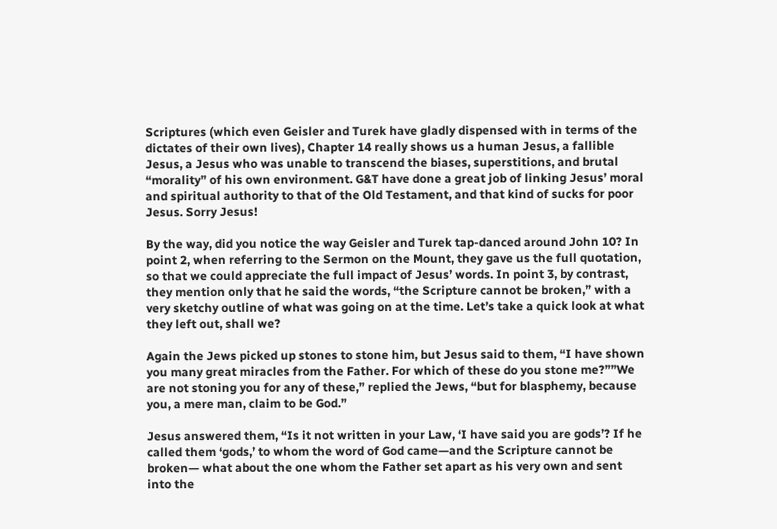Scriptures (which even Geisler and Turek have gladly dispensed with in terms of the dictates of their own lives), Chapter 14 really shows us a human Jesus, a fallible Jesus, a Jesus who was unable to transcend the biases, superstitions, and brutal “morality” of his own environment. G&T have done a great job of linking Jesus’ moral and spiritual authority to that of the Old Testament, and that kind of sucks for poor Jesus. Sorry Jesus!

By the way, did you notice the way Geisler and Turek tap-danced around John 10? In point 2, when referring to the Sermon on the Mount, they gave us the full quotation, so that we could appreciate the full impact of Jesus’ words. In point 3, by contrast, they mention only that he said the words, “the Scripture cannot be broken,” with a very sketchy outline of what was going on at the time. Let’s take a quick look at what they left out, shall we?

Again the Jews picked up stones to stone him, but Jesus said to them, “I have shown you many great miracles from the Father. For which of these do you stone me?””We are not stoning you for any of these,” replied the Jews, “but for blasphemy, because you, a mere man, claim to be God.”

Jesus answered them, “Is it not written in your Law, ‘I have said you are gods’? If he called them ‘gods,’ to whom the word of God came—and the Scripture cannot be broken— what about the one whom the Father set apart as his very own and sent into the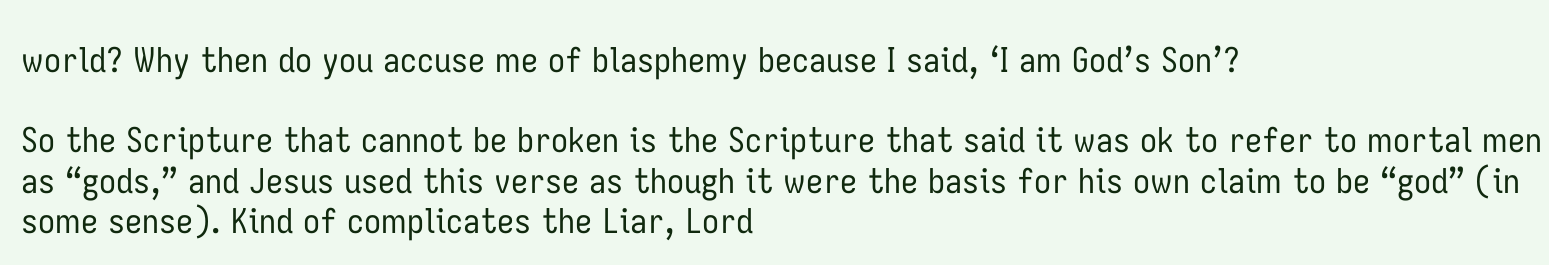world? Why then do you accuse me of blasphemy because I said, ‘I am God’s Son’?

So the Scripture that cannot be broken is the Scripture that said it was ok to refer to mortal men as “gods,” and Jesus used this verse as though it were the basis for his own claim to be “god” (in some sense). Kind of complicates the Liar, Lord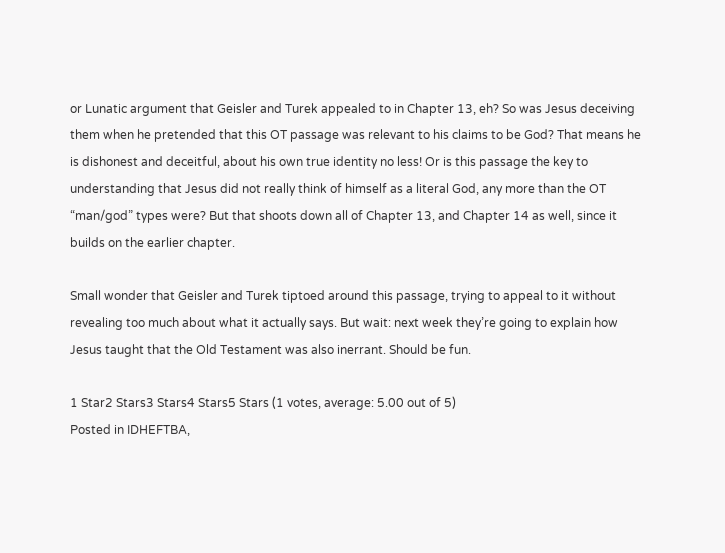or Lunatic argument that Geisler and Turek appealed to in Chapter 13, eh? So was Jesus deceiving them when he pretended that this OT passage was relevant to his claims to be God? That means he is dishonest and deceitful, about his own true identity no less! Or is this passage the key to understanding that Jesus did not really think of himself as a literal God, any more than the OT “man/god” types were? But that shoots down all of Chapter 13, and Chapter 14 as well, since it builds on the earlier chapter.

Small wonder that Geisler and Turek tiptoed around this passage, trying to appeal to it without revealing too much about what it actually says. But wait: next week they’re going to explain how Jesus taught that the Old Testament was also inerrant. Should be fun.

1 Star2 Stars3 Stars4 Stars5 Stars (1 votes, average: 5.00 out of 5)
Posted in IDHEFTBA,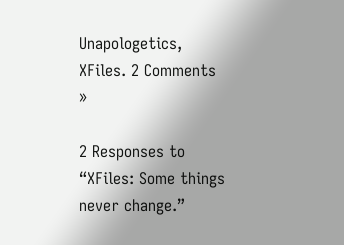Unapologetics, XFiles. 2 Comments »

2 Responses to “XFiles: Some things never change.”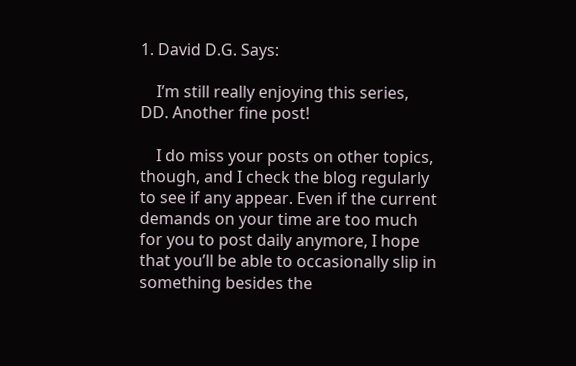1. David D.G. Says:

    I’m still really enjoying this series, DD. Another fine post!

    I do miss your posts on other topics, though, and I check the blog regularly to see if any appear. Even if the current demands on your time are too much for you to post daily anymore, I hope that you’ll be able to occasionally slip in something besides the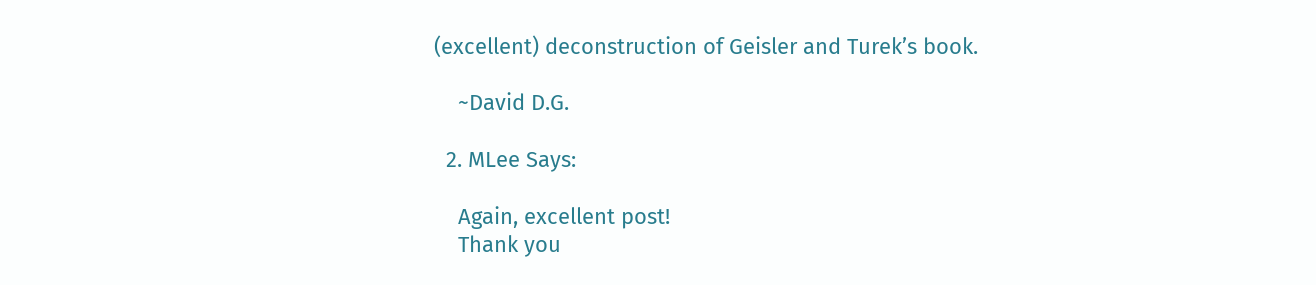(excellent) deconstruction of Geisler and Turek’s book.

    ~David D.G.

  2. MLee Says:

    Again, excellent post!
    Thank you